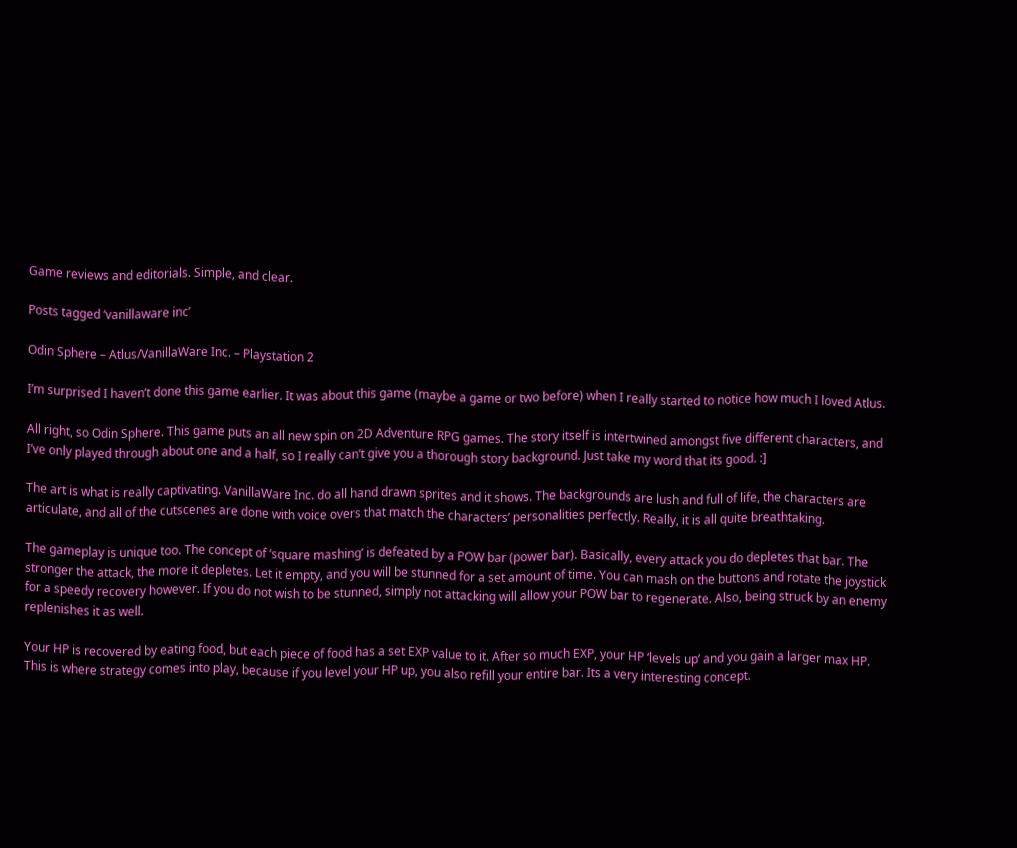Game reviews and editorials. Simple, and clear.

Posts tagged ‘vanillaware inc’

Odin Sphere – Atlus/VanillaWare Inc. – Playstation 2

I’m surprised I haven’t done this game earlier. It was about this game (maybe a game or two before) when I really started to notice how much I loved Atlus.

All right, so Odin Sphere. This game puts an all new spin on 2D Adventure RPG games. The story itself is intertwined amongst five different characters, and I’ve only played through about one and a half, so I really can’t give you a thorough story background. Just take my word that its good. :]

The art is what is really captivating. VanillaWare Inc. do all hand drawn sprites and it shows. The backgrounds are lush and full of life, the characters are articulate, and all of the cutscenes are done with voice overs that match the characters’ personalities perfectly. Really, it is all quite breathtaking.

The gameplay is unique too. The concept of ‘square mashing’ is defeated by a POW bar (power bar). Basically, every attack you do depletes that bar. The stronger the attack, the more it depletes. Let it empty, and you will be stunned for a set amount of time. You can mash on the buttons and rotate the joystick for a speedy recovery however. If you do not wish to be stunned, simply not attacking will allow your POW bar to regenerate. Also, being struck by an enemy replenishes it as well.

Your HP is recovered by eating food, but each piece of food has a set EXP value to it. After so much EXP, your HP ‘levels up’ and you gain a larger max HP. This is where strategy comes into play, because if you level your HP up, you also refill your entire bar. Its a very interesting concept.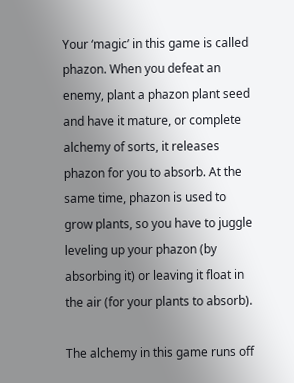Your ‘magic’ in this game is called phazon. When you defeat an enemy, plant a phazon plant seed and have it mature, or complete alchemy of sorts, it releases phazon for you to absorb. At the same time, phazon is used to grow plants, so you have to juggle leveling up your phazon (by absorbing it) or leaving it float in the air (for your plants to absorb).

The alchemy in this game runs off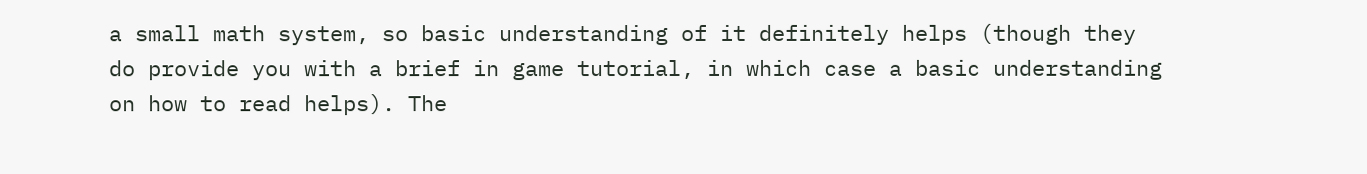a small math system, so basic understanding of it definitely helps (though they do provide you with a brief in game tutorial, in which case a basic understanding on how to read helps). The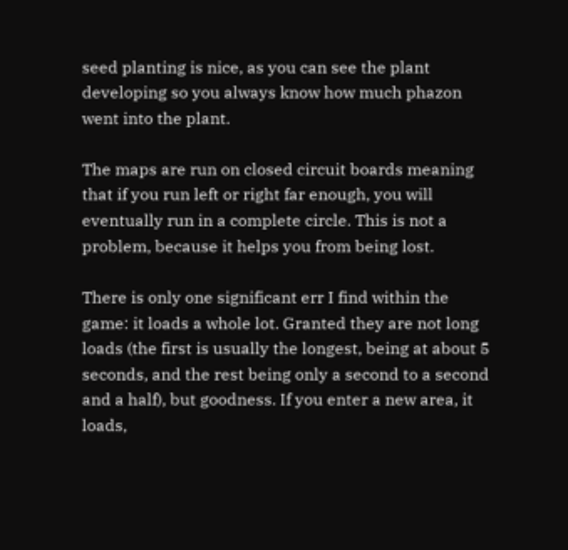seed planting is nice, as you can see the plant developing so you always know how much phazon went into the plant.

The maps are run on closed circuit boards meaning that if you run left or right far enough, you will eventually run in a complete circle. This is not a problem, because it helps you from being lost.

There is only one significant err I find within the game: it loads a whole lot. Granted they are not long loads (the first is usually the longest, being at about 5 seconds, and the rest being only a second to a second and a half), but goodness. If you enter a new area, it loads,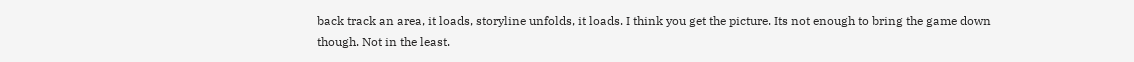back track an area, it loads, storyline unfolds, it loads. I think you get the picture. Its not enough to bring the game down though. Not in the least.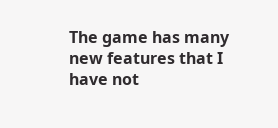The game has many new features that I have not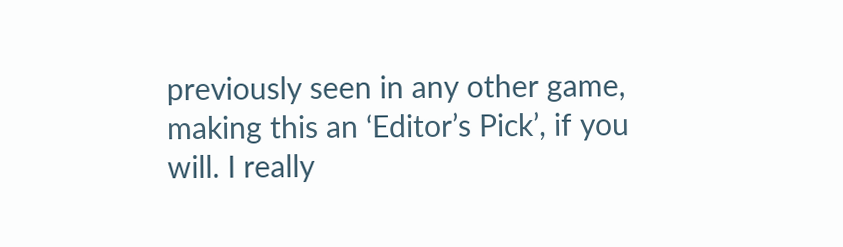previously seen in any other game, making this an ‘Editor’s Pick’, if you will. I really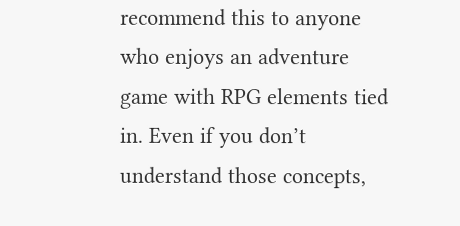recommend this to anyone who enjoys an adventure game with RPG elements tied in. Even if you don’t understand those concepts,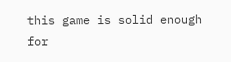this game is solid enough for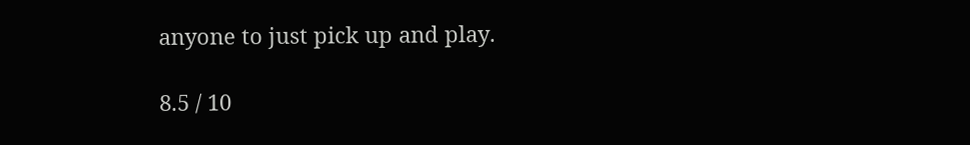anyone to just pick up and play.

8.5 / 10